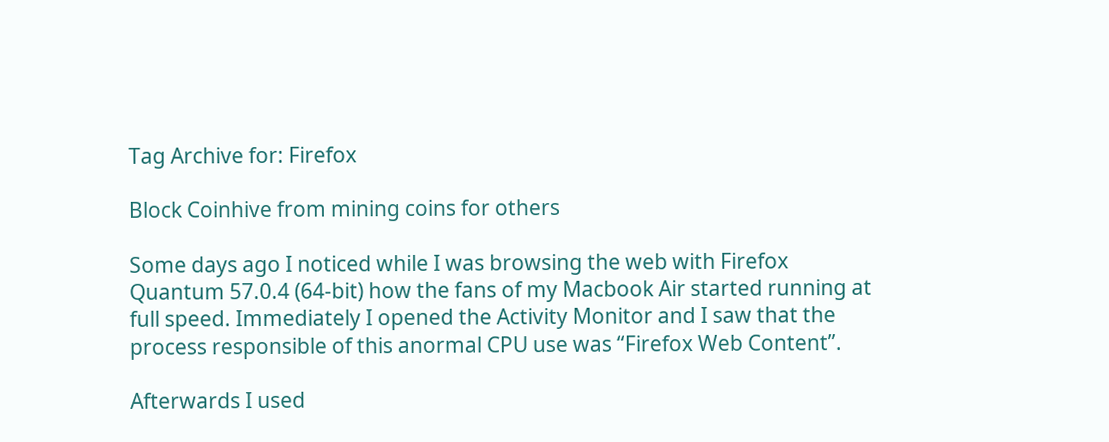Tag Archive for: Firefox

Block Coinhive from mining coins for others

Some days ago I noticed while I was browsing the web with Firefox Quantum 57.0.4 (64-bit) how the fans of my Macbook Air started running at full speed. Immediately I opened the Activity Monitor and I saw that the process responsible of this anormal CPU use was “Firefox Web Content”.

Afterwards I used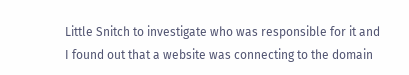Little Snitch to investigate who was responsible for it and I found out that a website was connecting to the domain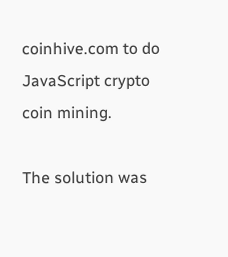coinhive.com to do JavaScript crypto coin mining.

The solution was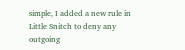simple, I added a new rule in Little Snitch to deny any outgoing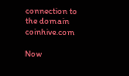connection to the domain coinhive.com

Now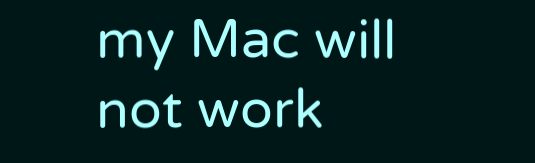my Mac will not work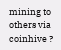mining to others via coinhive ?